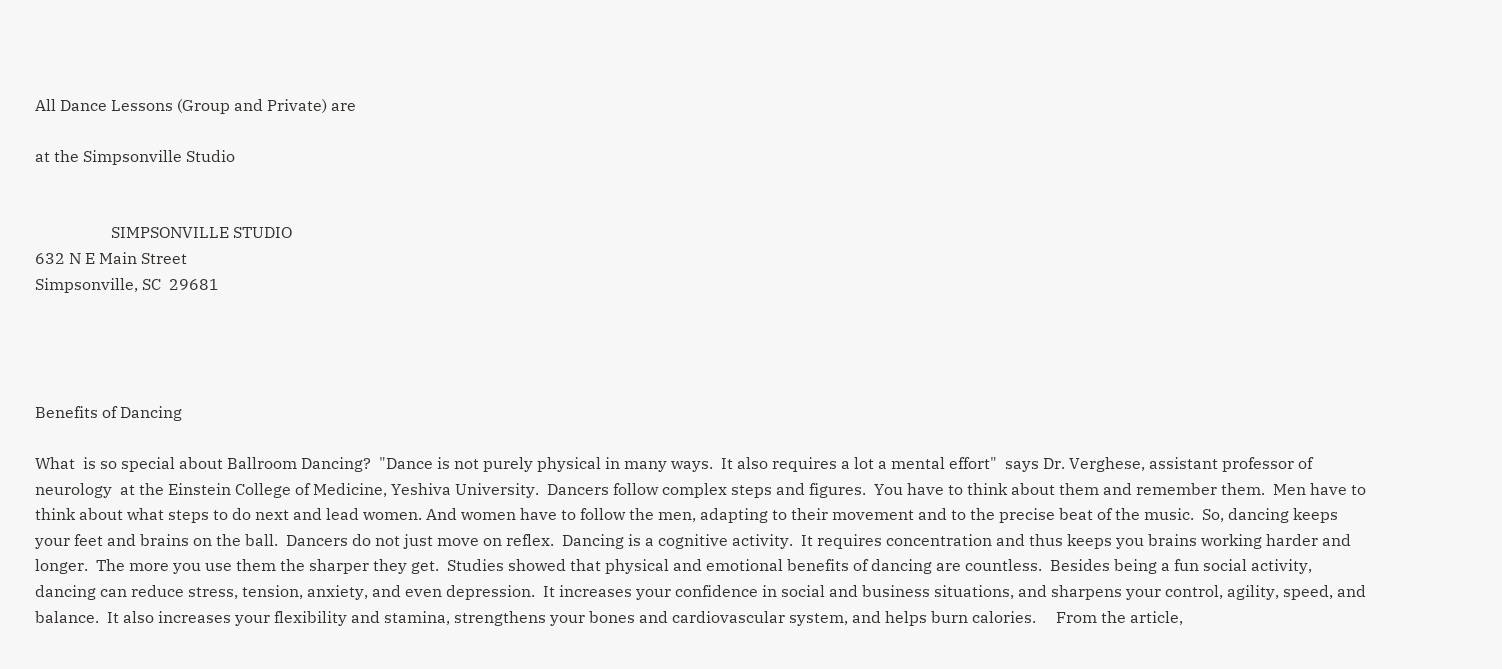All Dance Lessons (Group and Private) are

at the Simpsonville Studio


                   SIMPSONVILLE STUDIO
632 N E Main Street
Simpsonville, SC  29681




Benefits of Dancing

What  is so special about Ballroom Dancing?  "Dance is not purely physical in many ways.  It also requires a lot a mental effort"  says Dr. Verghese, assistant professor of neurology  at the Einstein College of Medicine, Yeshiva University.  Dancers follow complex steps and figures.  You have to think about them and remember them.  Men have to think about what steps to do next and lead women. And women have to follow the men, adapting to their movement and to the precise beat of the music.  So, dancing keeps your feet and brains on the ball.  Dancers do not just move on reflex.  Dancing is a cognitive activity.  It requires concentration and thus keeps you brains working harder and longer.  The more you use them the sharper they get.  Studies showed that physical and emotional benefits of dancing are countless.  Besides being a fun social activity, dancing can reduce stress, tension, anxiety, and even depression.  It increases your confidence in social and business situations, and sharpens your control, agility, speed, and balance.  It also increases your flexibility and stamina, strengthens your bones and cardiovascular system, and helps burn calories.     From the article,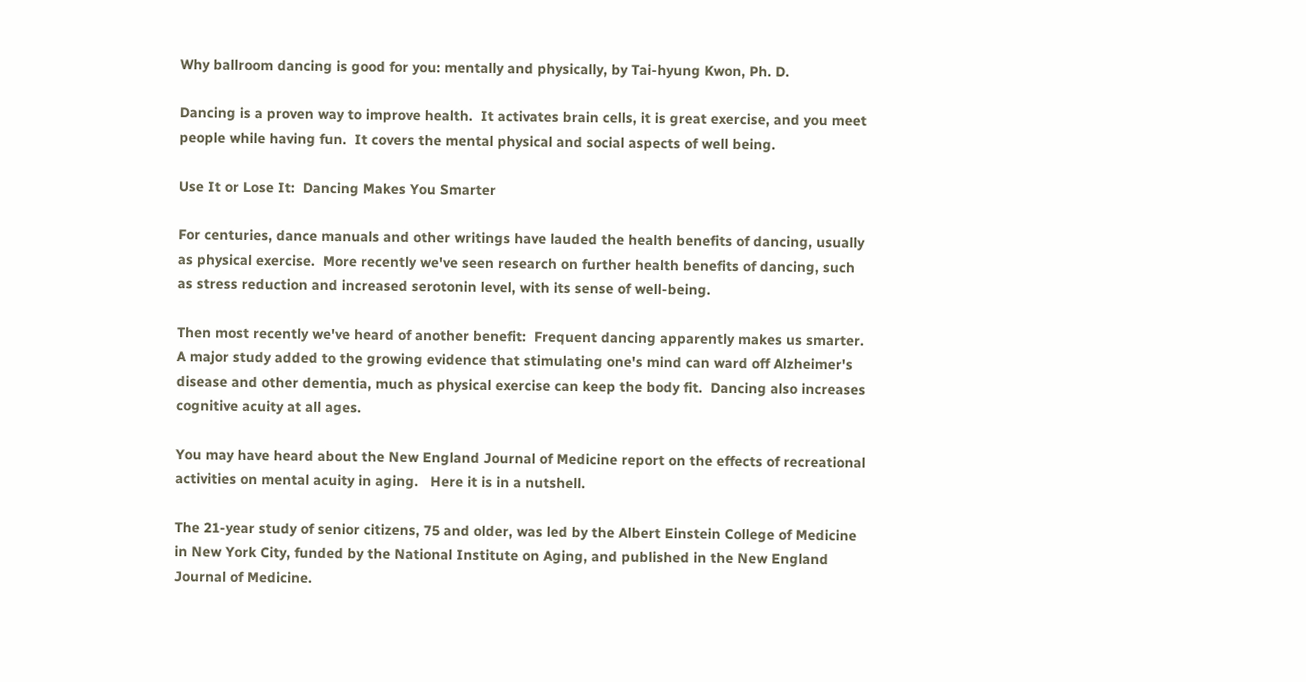Why ballroom dancing is good for you: mentally and physically, by Tai-hyung Kwon, Ph. D.

Dancing is a proven way to improve health.  It activates brain cells, it is great exercise, and you meet people while having fun.  It covers the mental physical and social aspects of well being.

Use It or Lose It:  Dancing Makes You Smarter

For centuries, dance manuals and other writings have lauded the health benefits of dancing, usually as physical exercise.  More recently we've seen research on further health benefits of dancing, such as stress reduction and increased serotonin level, with its sense of well-being.

Then most recently we've heard of another benefit:  Frequent dancing apparently makes us smarter.  A major study added to the growing evidence that stimulating one's mind can ward off Alzheimer's disease and other dementia, much as physical exercise can keep the body fit.  Dancing also increases cognitive acuity at all ages.

You may have heard about the New England Journal of Medicine report on the effects of recreational activities on mental acuity in aging.   Here it is in a nutshell.

The 21-year study of senior citizens, 75 and older, was led by the Albert Einstein College of Medicine in New York City, funded by the National Institute on Aging, and published in the New England Journal of Medicine.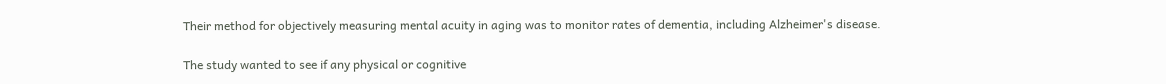Their method for objectively measuring mental acuity in aging was to monitor rates of dementia, including Alzheimer's disease.

The study wanted to see if any physical or cognitive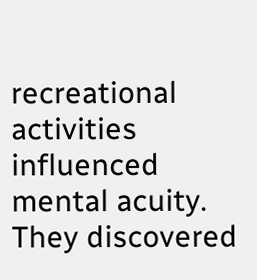recreational activities influenced mental acuity.  They discovered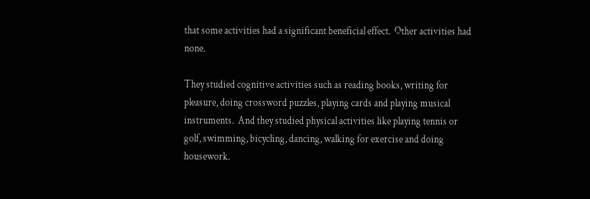that some activities had a significant beneficial effect.  Other activities had none.

They studied cognitive activities such as reading books, writing for pleasure, doing crossword puzzles, playing cards and playing musical instruments.  And they studied physical activities like playing tennis or golf, swimming, bicycling, dancing, walking for exercise and doing housework.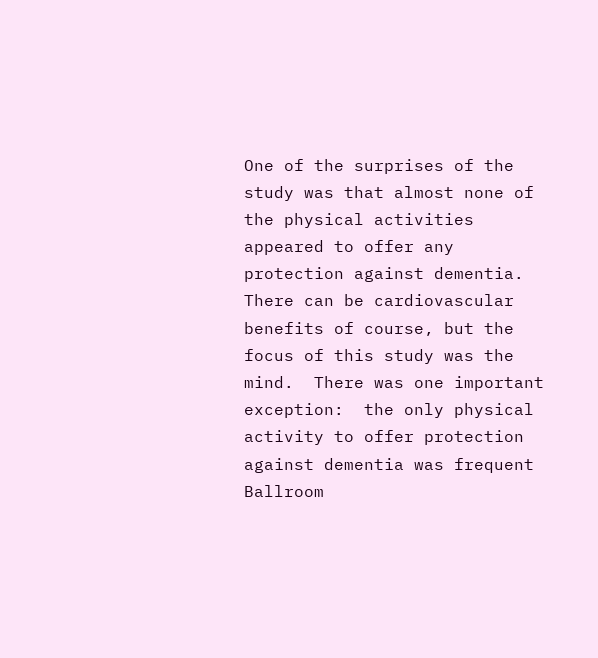One of the surprises of the study was that almost none of the physical activities appeared to offer any protection against dementia.  There can be cardiovascular benefits of course, but the focus of this study was the mind.  There was one important exception:  the only physical activity to offer protection against dementia was frequent  Ballroom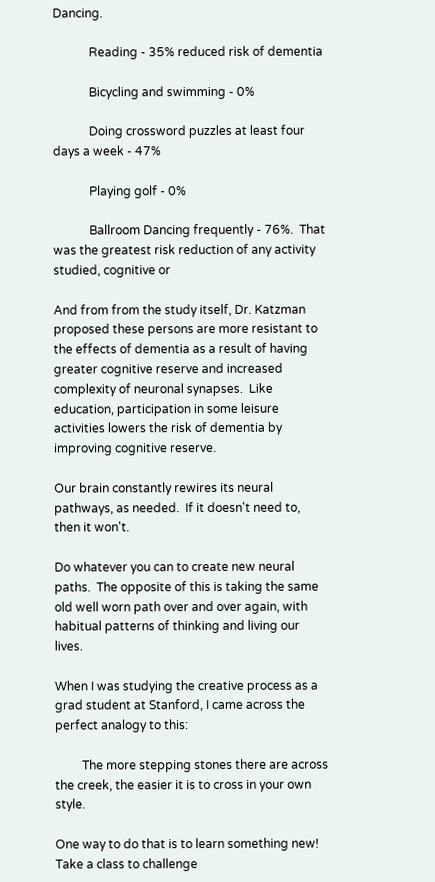Dancing.

            Reading - 35% reduced risk of dementia

            Bicycling and swimming - 0%

            Doing crossword puzzles at least four days a week - 47%

            Playing golf - 0%

            Ballroom Dancing frequently - 76%.  That was the greatest risk reduction of any activity studied, cognitive or

And from from the study itself, Dr. Katzman proposed these persons are more resistant to the effects of dementia as a result of having greater cognitive reserve and increased complexity of neuronal synapses.  Like education, participation in some leisure activities lowers the risk of dementia by improving cognitive reserve.

Our brain constantly rewires its neural pathways, as needed.  If it doesn't need to, then it won't.

Do whatever you can to create new neural paths.  The opposite of this is taking the same old well worn path over and over again, with habitual patterns of thinking and living our lives.

When I was studying the creative process as a grad student at Stanford, I came across the perfect analogy to this:

         The more stepping stones there are across the creek, the easier it is to cross in your own style.

One way to do that is to learn something new!  Take a class to challenge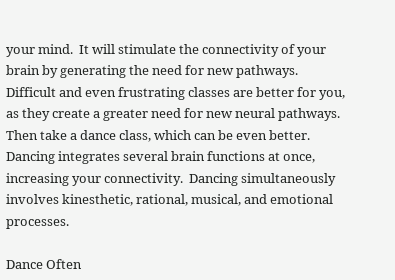your mind.  It will stimulate the connectivity of your brain by generating the need for new pathways.  Difficult and even frustrating classes are better for you, as they create a greater need for new neural pathways.
Then take a dance class, which can be even better.  Dancing integrates several brain functions at once, increasing your connectivity.  Dancing simultaneously involves kinesthetic, rational, musical, and emotional processes.

Dance Often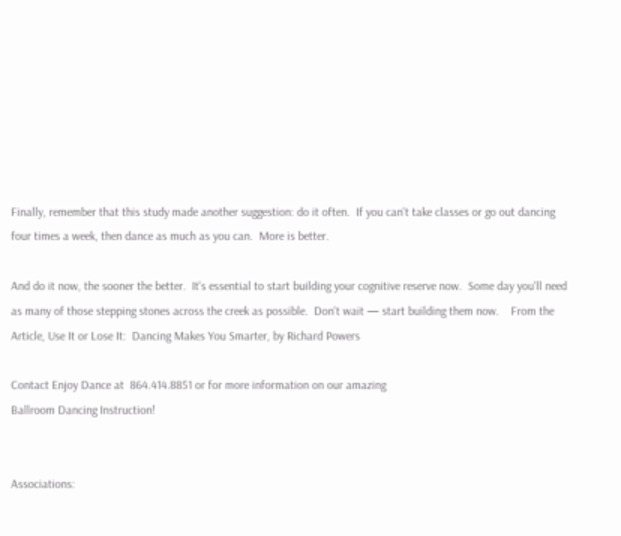Finally, remember that this study made another suggestion: do it often.  If you can't take classes or go out dancing four times a week, then dance as much as you can.  More is better.

And do it now, the sooner the better.  It's essential to start building your cognitive reserve now.  Some day you'll need as many of those stepping stones across the creek as possible.  Don't wait — start building them now.    From the Article, Use It or Lose It:  Dancing Makes You Smarter, by Richard Powers

Contact Enjoy Dance at  864.414.8851 or for more information on our amazing
Ballroom Dancing Instruction!


Associations: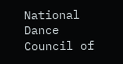National Dance Council of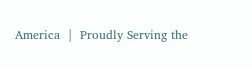America  |  Proudly Serving the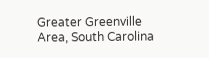Greater Greenville Area, South Carolina